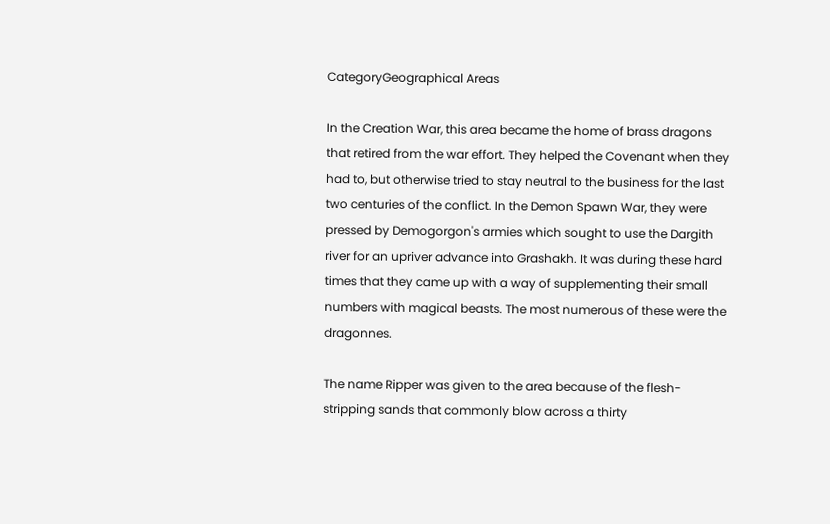CategoryGeographical Areas

In the Creation War, this area became the home of brass dragons that retired from the war effort. They helped the Covenant when they had to, but otherwise tried to stay neutral to the business for the last two centuries of the conflict. In the Demon Spawn War, they were pressed by Demogorgon's armies which sought to use the Dargith river for an upriver advance into Grashakh. It was during these hard times that they came up with a way of supplementing their small numbers with magical beasts. The most numerous of these were the dragonnes.

The name Ripper was given to the area because of the flesh-stripping sands that commonly blow across a thirty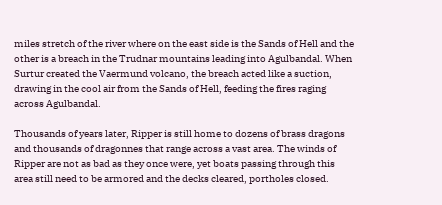miles stretch of the river where on the east side is the Sands of Hell and the other is a breach in the Trudnar mountains leading into Agulbandal. When Surtur created the Vaermund volcano, the breach acted like a suction, drawing in the cool air from the Sands of Hell, feeding the fires raging across Agulbandal.

Thousands of years later, Ripper is still home to dozens of brass dragons and thousands of dragonnes that range across a vast area. The winds of Ripper are not as bad as they once were, yet boats passing through this area still need to be armored and the decks cleared, portholes closed.